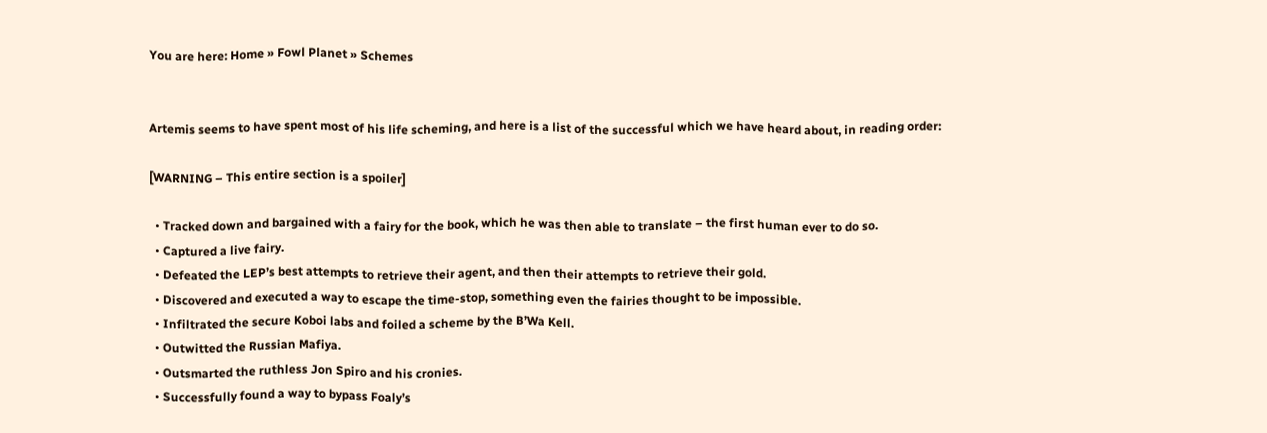You are here: Home » Fowl Planet » Schemes


Artemis seems to have spent most of his life scheming, and here is a list of the successful which we have heard about, in reading order:

[WARNING – This entire section is a spoiler]

  • Tracked down and bargained with a fairy for the book, which he was then able to translate – the first human ever to do so.
  • Captured a live fairy.
  • Defeated the LEP’s best attempts to retrieve their agent, and then their attempts to retrieve their gold.
  • Discovered and executed a way to escape the time-stop, something even the fairies thought to be impossible.
  • Infiltrated the secure Koboi labs and foiled a scheme by the B’Wa Kell.
  • Outwitted the Russian Mafiya.
  • Outsmarted the ruthless Jon Spiro and his cronies.
  • Successfully found a way to bypass Foaly’s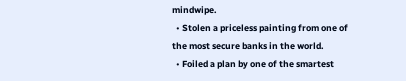mindwipe.
  • Stolen a priceless painting from one of the most secure banks in the world.
  • Foiled a plan by one of the smartest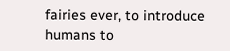fairies ever, to introduce humans to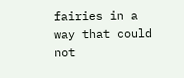fairies in a way that could not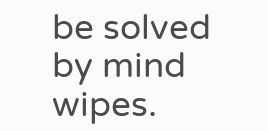be solved by mind wipes.